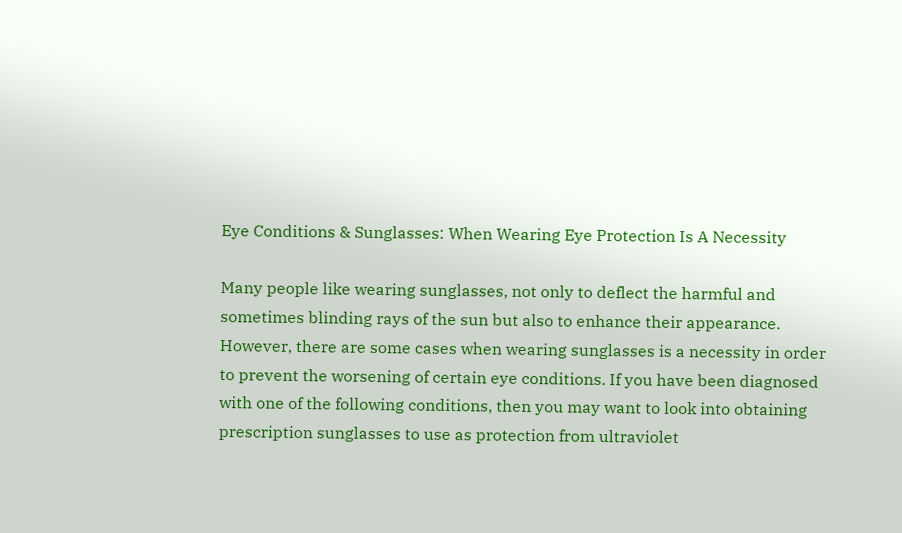Eye Conditions & Sunglasses: When Wearing Eye Protection Is A Necessity

Many people like wearing sunglasses, not only to deflect the harmful and sometimes blinding rays of the sun but also to enhance their appearance. However, there are some cases when wearing sunglasses is a necessity in order to prevent the worsening of certain eye conditions. If you have been diagnosed with one of the following conditions, then you may want to look into obtaining prescription sunglasses to use as protection from ultraviolet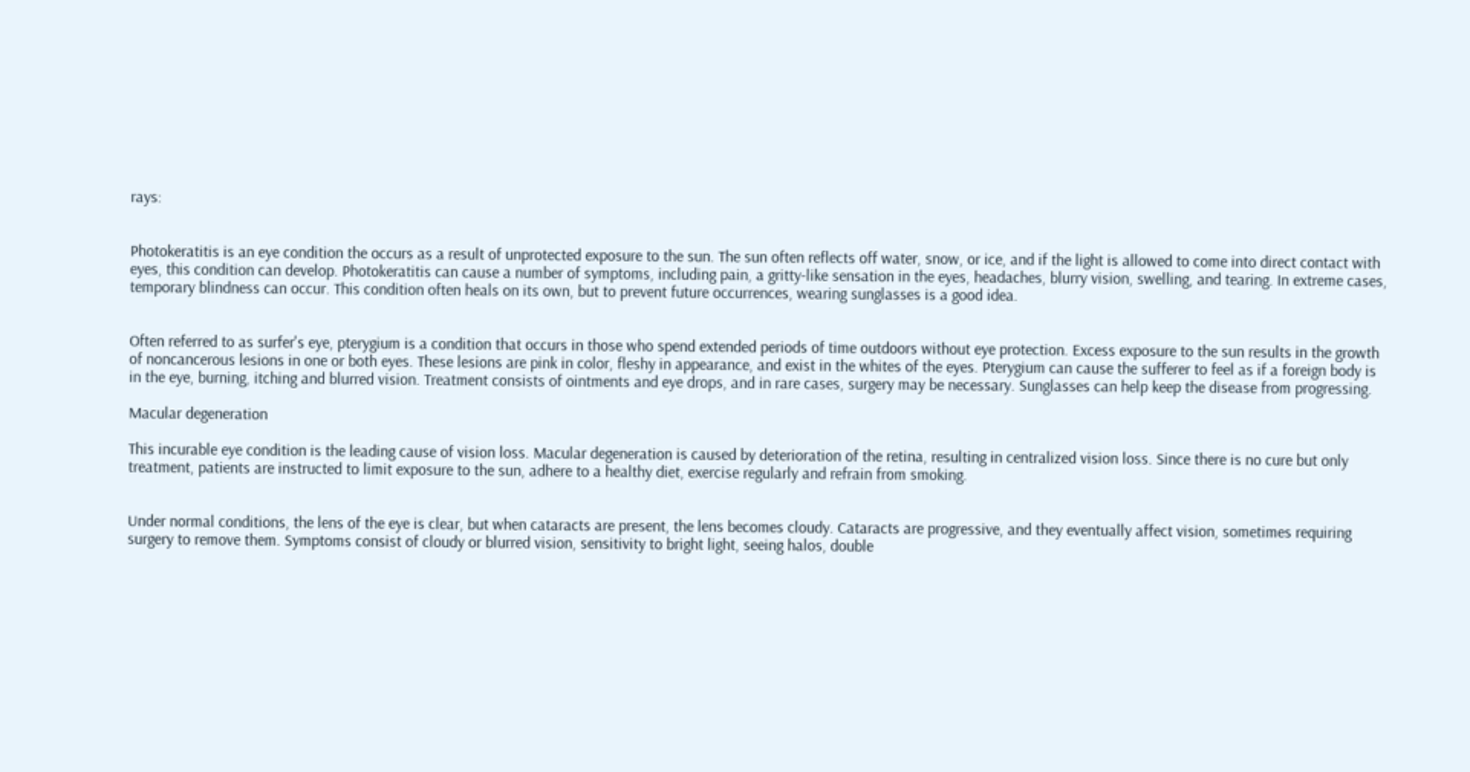rays:


Photokeratitis is an eye condition the occurs as a result of unprotected exposure to the sun. The sun often reflects off water, snow, or ice, and if the light is allowed to come into direct contact with eyes, this condition can develop. Photokeratitis can cause a number of symptoms, including pain, a gritty-like sensation in the eyes, headaches, blurry vision, swelling, and tearing. In extreme cases, temporary blindness can occur. This condition often heals on its own, but to prevent future occurrences, wearing sunglasses is a good idea.


Often referred to as surfer's eye, pterygium is a condition that occurs in those who spend extended periods of time outdoors without eye protection. Excess exposure to the sun results in the growth of noncancerous lesions in one or both eyes. These lesions are pink in color, fleshy in appearance, and exist in the whites of the eyes. Pterygium can cause the sufferer to feel as if a foreign body is in the eye, burning, itching and blurred vision. Treatment consists of ointments and eye drops, and in rare cases, surgery may be necessary. Sunglasses can help keep the disease from progressing.

Macular degeneration

This incurable eye condition is the leading cause of vision loss. Macular degeneration is caused by deterioration of the retina, resulting in centralized vision loss. Since there is no cure but only treatment, patients are instructed to limit exposure to the sun, adhere to a healthy diet, exercise regularly and refrain from smoking.


Under normal conditions, the lens of the eye is clear, but when cataracts are present, the lens becomes cloudy. Cataracts are progressive, and they eventually affect vision, sometimes requiring surgery to remove them. Symptoms consist of cloudy or blurred vision, sensitivity to bright light, seeing halos, double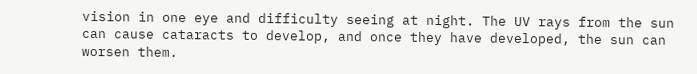vision in one eye and difficulty seeing at night. The UV rays from the sun can cause cataracts to develop, and once they have developed, the sun can worsen them.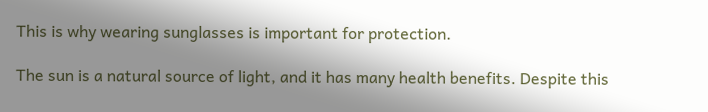This is why wearing sunglasses is important for protection.

The sun is a natural source of light, and it has many health benefits. Despite this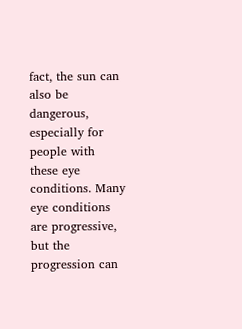fact, the sun can also be dangerous, especially for people with these eye conditions. Many eye conditions are progressive, but the progression can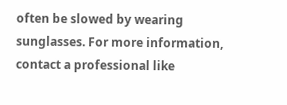often be slowed by wearing sunglasses. For more information, contact a professional like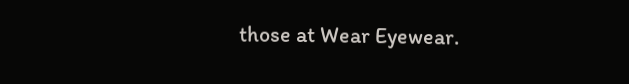those at Wear Eyewear.